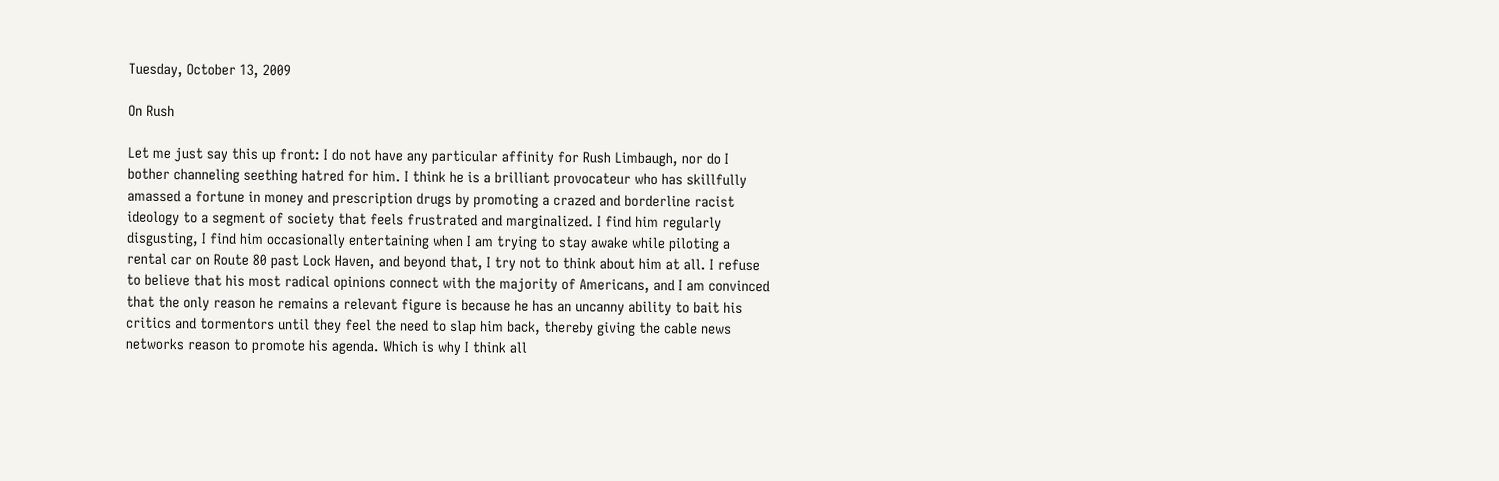Tuesday, October 13, 2009

On Rush

Let me just say this up front: I do not have any particular affinity for Rush Limbaugh, nor do I bother channeling seething hatred for him. I think he is a brilliant provocateur who has skillfully amassed a fortune in money and prescription drugs by promoting a crazed and borderline racist ideology to a segment of society that feels frustrated and marginalized. I find him regularly disgusting, I find him occasionally entertaining when I am trying to stay awake while piloting a rental car on Route 80 past Lock Haven, and beyond that, I try not to think about him at all. I refuse to believe that his most radical opinions connect with the majority of Americans, and I am convinced that the only reason he remains a relevant figure is because he has an uncanny ability to bait his critics and tormentors until they feel the need to slap him back, thereby giving the cable news networks reason to promote his agenda. Which is why I think all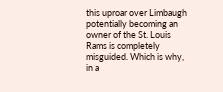this uproar over Limbaugh potentially becoming an owner of the St. Louis Rams is completely misguided. Which is why, in a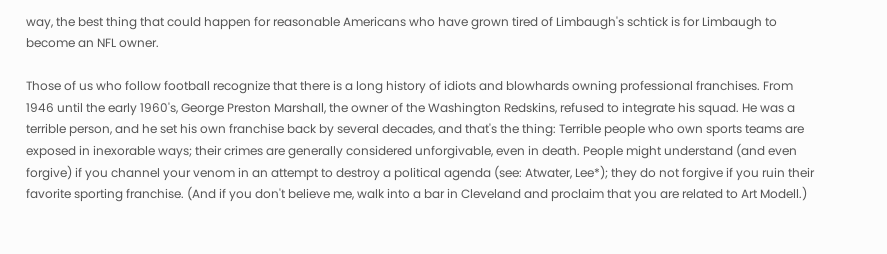way, the best thing that could happen for reasonable Americans who have grown tired of Limbaugh's schtick is for Limbaugh to become an NFL owner.

Those of us who follow football recognize that there is a long history of idiots and blowhards owning professional franchises. From 1946 until the early 1960's, George Preston Marshall, the owner of the Washington Redskins, refused to integrate his squad. He was a terrible person, and he set his own franchise back by several decades, and that's the thing: Terrible people who own sports teams are exposed in inexorable ways; their crimes are generally considered unforgivable, even in death. People might understand (and even forgive) if you channel your venom in an attempt to destroy a political agenda (see: Atwater, Lee*); they do not forgive if you ruin their favorite sporting franchise. (And if you don't believe me, walk into a bar in Cleveland and proclaim that you are related to Art Modell.)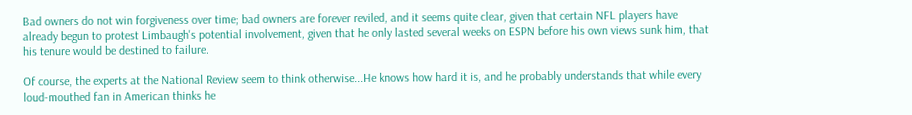Bad owners do not win forgiveness over time; bad owners are forever reviled, and it seems quite clear, given that certain NFL players have already begun to protest Limbaugh's potential involvement, given that he only lasted several weeks on ESPN before his own views sunk him, that his tenure would be destined to failure.

Of course, the experts at the National Review seem to think otherwise...He knows how hard it is, and he probably understands that while every loud-mouthed fan in American thinks he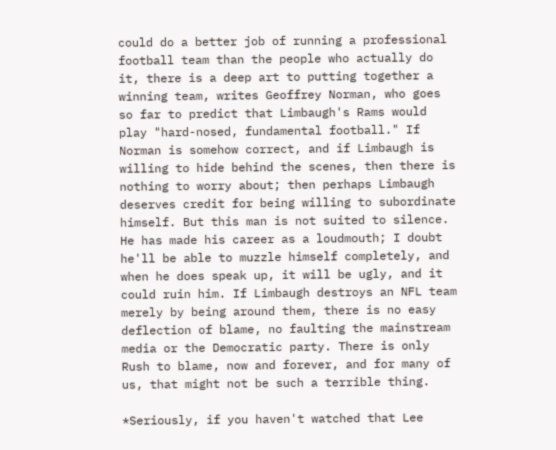could do a better job of running a professional football team than the people who actually do it, there is a deep art to putting together a winning team, writes Geoffrey Norman, who goes so far to predict that Limbaugh's Rams would play "hard-nosed, fundamental football." If Norman is somehow correct, and if Limbaugh is willing to hide behind the scenes, then there is nothing to worry about; then perhaps Limbaugh deserves credit for being willing to subordinate himself. But this man is not suited to silence. He has made his career as a loudmouth; I doubt he'll be able to muzzle himself completely, and when he does speak up, it will be ugly, and it could ruin him. If Limbaugh destroys an NFL team merely by being around them, there is no easy deflection of blame, no faulting the mainstream media or the Democratic party. There is only Rush to blame, now and forever, and for many of us, that might not be such a terrible thing.

*Seriously, if you haven't watched that Lee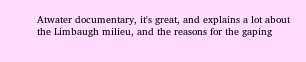Atwater documentary, it's great, and explains a lot about the Limbaugh milieu, and the reasons for the gaping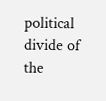political divide of the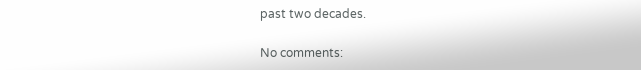past two decades.

No comments: